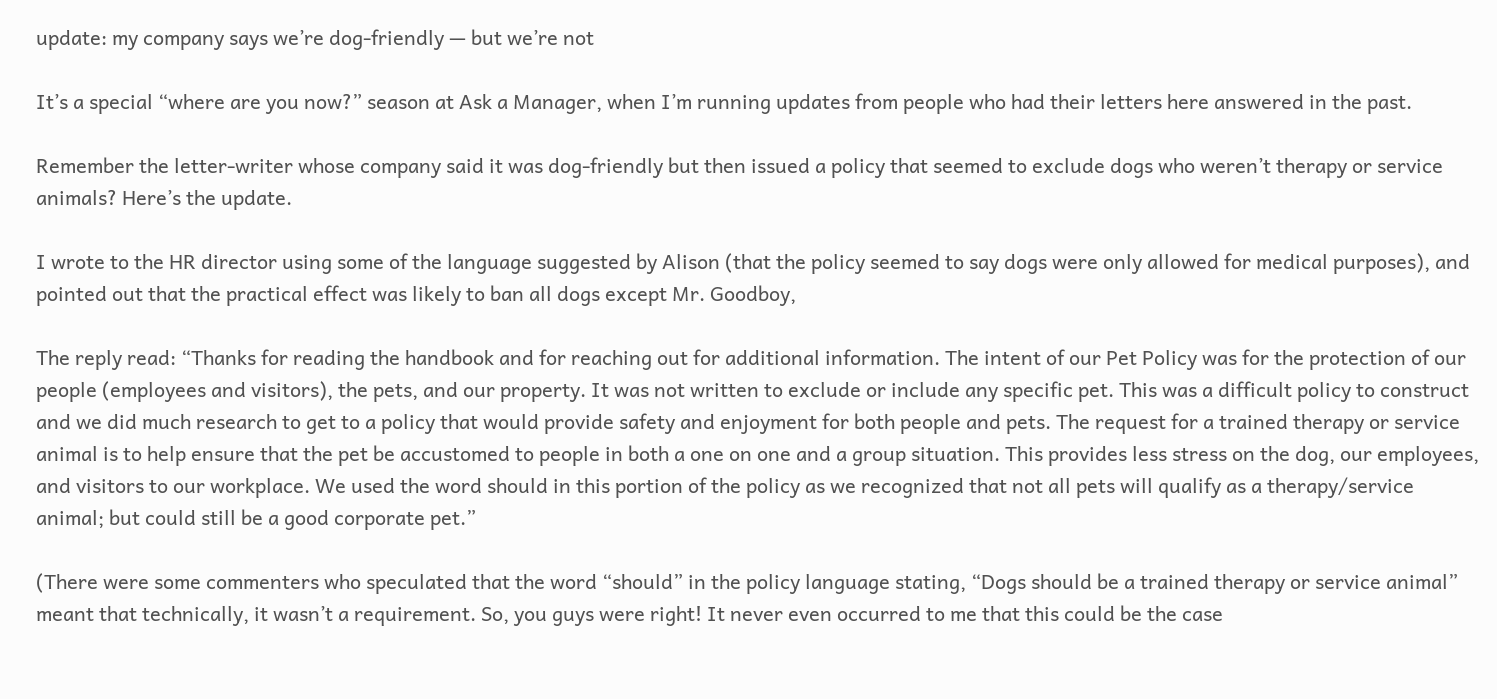update: my company says we’re dog-friendly — but we’re not

It’s a special “where are you now?” season at Ask a Manager, when I’m running updates from people who had their letters here answered in the past.

Remember the letter-writer whose company said it was dog-friendly but then issued a policy that seemed to exclude dogs who weren’t therapy or service animals? Here’s the update.

I wrote to the HR director using some of the language suggested by Alison (that the policy seemed to say dogs were only allowed for medical purposes), and pointed out that the practical effect was likely to ban all dogs except Mr. Goodboy,

The reply read: “Thanks for reading the handbook and for reaching out for additional information. The intent of our Pet Policy was for the protection of our people (employees and visitors), the pets, and our property. It was not written to exclude or include any specific pet. This was a difficult policy to construct and we did much research to get to a policy that would provide safety and enjoyment for both people and pets. The request for a trained therapy or service animal is to help ensure that the pet be accustomed to people in both a one on one and a group situation. This provides less stress on the dog, our employees, and visitors to our workplace. We used the word should in this portion of the policy as we recognized that not all pets will qualify as a therapy/service animal; but could still be a good corporate pet.”

(There were some commenters who speculated that the word “should” in the policy language stating, “Dogs should be a trained therapy or service animal” meant that technically, it wasn’t a requirement. So, you guys were right! It never even occurred to me that this could be the case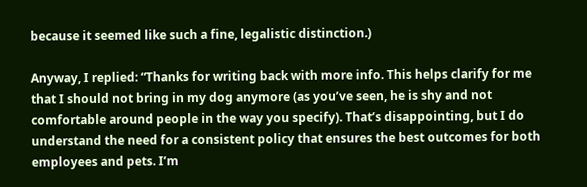because it seemed like such a fine, legalistic distinction.)

Anyway, I replied: “Thanks for writing back with more info. This helps clarify for me that I should not bring in my dog anymore (as you’ve seen, he is shy and not comfortable around people in the way you specify). That’s disappointing, but I do understand the need for a consistent policy that ensures the best outcomes for both employees and pets. I’m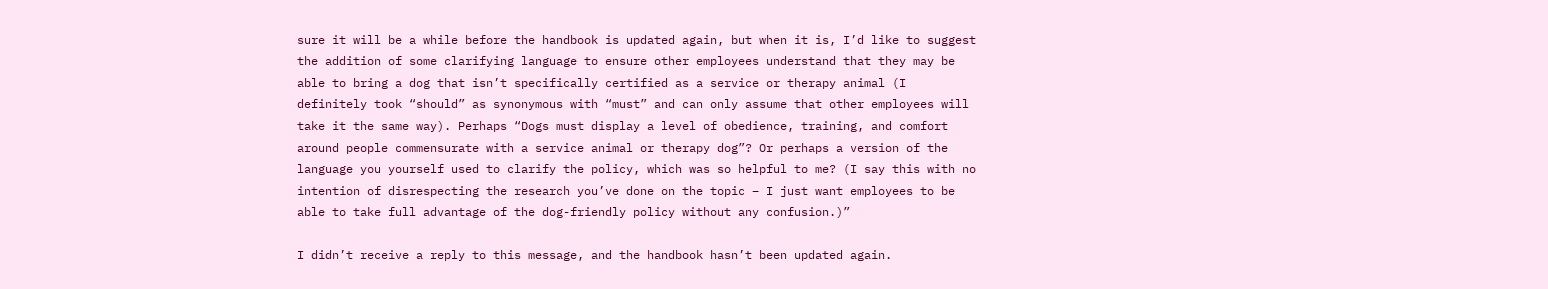sure it will be a while before the handbook is updated again, but when it is, I’d like to suggest the addition of some clarifying language to ensure other employees understand that they may be able to bring a dog that isn’t specifically certified as a service or therapy animal (I definitely took “should” as synonymous with “must” and can only assume that other employees will take it the same way). Perhaps “Dogs must display a level of obedience, training, and comfort around people commensurate with a service animal or therapy dog”? Or perhaps a version of the language you yourself used to clarify the policy, which was so helpful to me? (I say this with no intention of disrespecting the research you’ve done on the topic – I just want employees to be able to take full advantage of the dog-friendly policy without any confusion.)”

I didn’t receive a reply to this message, and the handbook hasn’t been updated again.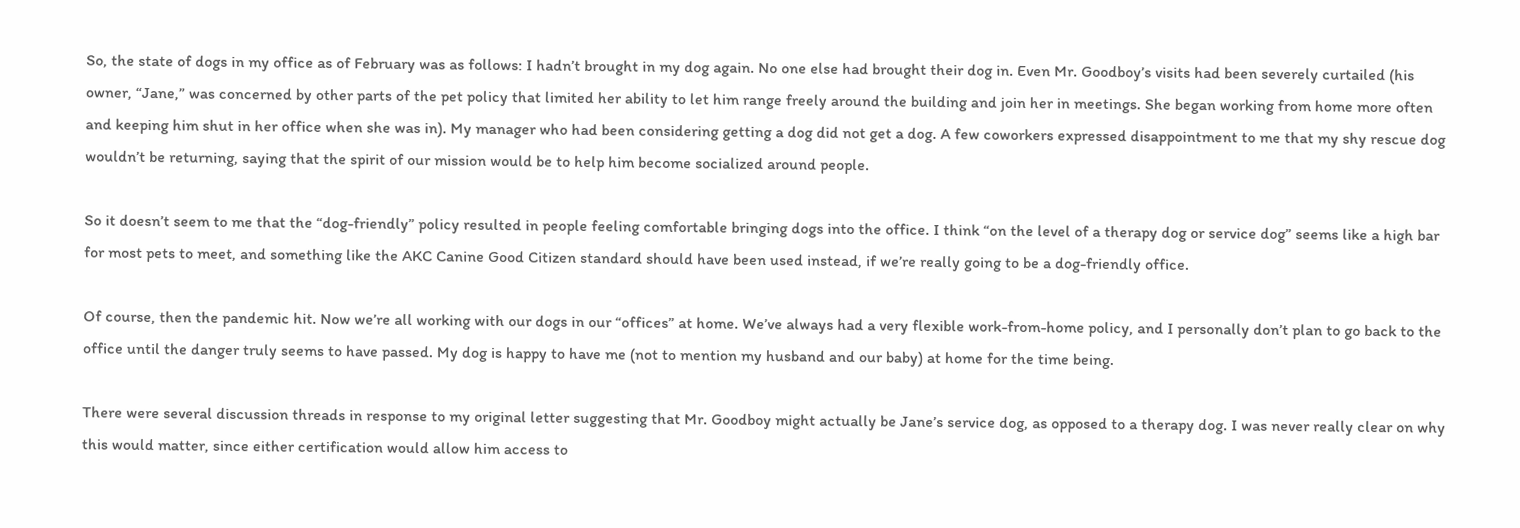So, the state of dogs in my office as of February was as follows: I hadn’t brought in my dog again. No one else had brought their dog in. Even Mr. Goodboy’s visits had been severely curtailed (his owner, “Jane,” was concerned by other parts of the pet policy that limited her ability to let him range freely around the building and join her in meetings. She began working from home more often and keeping him shut in her office when she was in). My manager who had been considering getting a dog did not get a dog. A few coworkers expressed disappointment to me that my shy rescue dog wouldn’t be returning, saying that the spirit of our mission would be to help him become socialized around people.

So it doesn’t seem to me that the “dog-friendly” policy resulted in people feeling comfortable bringing dogs into the office. I think “on the level of a therapy dog or service dog” seems like a high bar for most pets to meet, and something like the AKC Canine Good Citizen standard should have been used instead, if we’re really going to be a dog-friendly office.

Of course, then the pandemic hit. Now we’re all working with our dogs in our “offices” at home. We’ve always had a very flexible work-from-home policy, and I personally don’t plan to go back to the office until the danger truly seems to have passed. My dog is happy to have me (not to mention my husband and our baby) at home for the time being.

There were several discussion threads in response to my original letter suggesting that Mr. Goodboy might actually be Jane’s service dog, as opposed to a therapy dog. I was never really clear on why this would matter, since either certification would allow him access to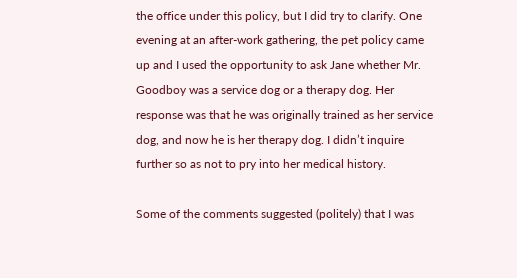the office under this policy, but I did try to clarify. One evening at an after-work gathering, the pet policy came up and I used the opportunity to ask Jane whether Mr. Goodboy was a service dog or a therapy dog. Her response was that he was originally trained as her service dog, and now he is her therapy dog. I didn’t inquire further so as not to pry into her medical history.

Some of the comments suggested (politely) that I was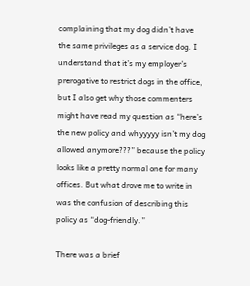complaining that my dog didn’t have the same privileges as a service dog. I understand that it’s my employer’s prerogative to restrict dogs in the office, but I also get why those commenters might have read my question as “here’s the new policy and whyyyyy isn’t my dog allowed anymore???” because the policy looks like a pretty normal one for many offices. But what drove me to write in was the confusion of describing this policy as “dog-friendly.”

There was a brief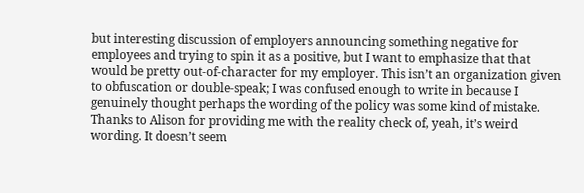but interesting discussion of employers announcing something negative for employees and trying to spin it as a positive, but I want to emphasize that that would be pretty out-of-character for my employer. This isn’t an organization given to obfuscation or double-speak; I was confused enough to write in because I genuinely thought perhaps the wording of the policy was some kind of mistake. Thanks to Alison for providing me with the reality check of, yeah, it’s weird wording. It doesn’t seem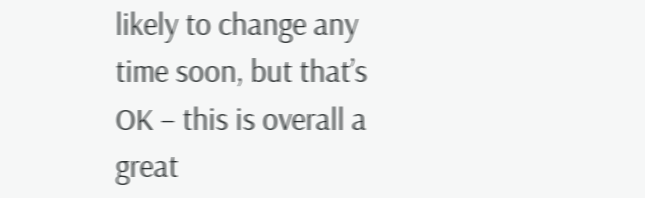likely to change any time soon, but that’s OK – this is overall a great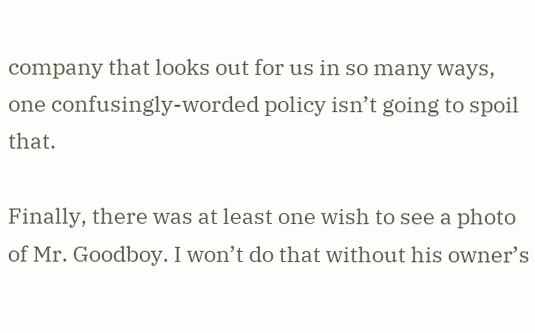company that looks out for us in so many ways, one confusingly-worded policy isn’t going to spoil that.

Finally, there was at least one wish to see a photo of Mr. Goodboy. I won’t do that without his owner’s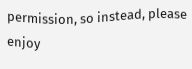permission, so instead, please enjoy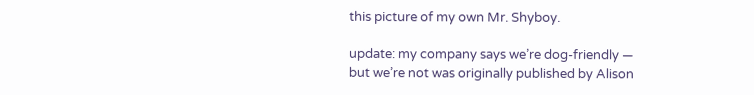this picture of my own Mr. Shyboy.

update: my company says we’re dog-friendly — but we’re not was originally published by Alison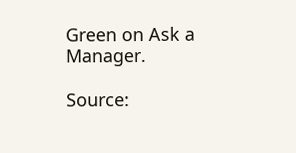Green on Ask a Manager.

Source: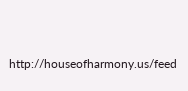http://houseofharmony.us/feed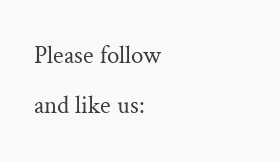Please follow and like us: